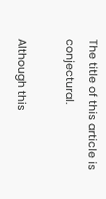The title of this article is conjectural.

Although this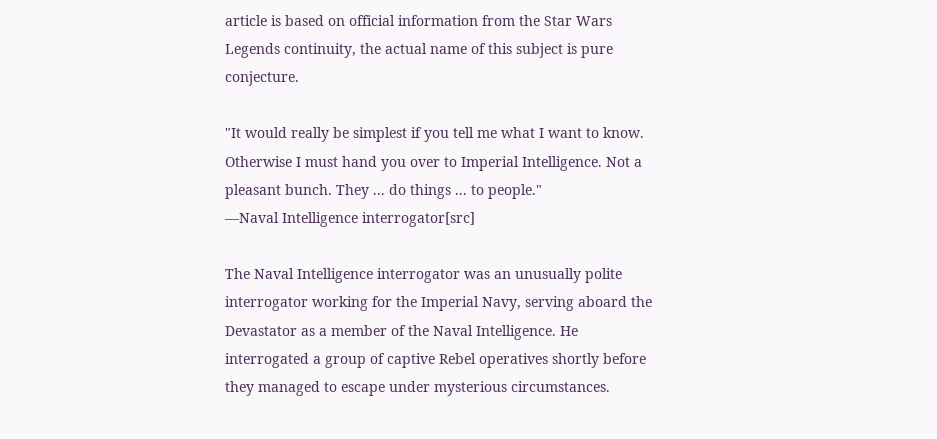article is based on official information from the Star Wars Legends continuity, the actual name of this subject is pure conjecture.

"It would really be simplest if you tell me what I want to know. Otherwise I must hand you over to Imperial Intelligence. Not a pleasant bunch. They ... do things ... to people."
―Naval Intelligence interrogator[src]

The Naval Intelligence interrogator was an unusually polite interrogator working for the Imperial Navy, serving aboard the Devastator as a member of the Naval Intelligence. He interrogated a group of captive Rebel operatives shortly before they managed to escape under mysterious circumstances.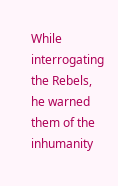While interrogating the Rebels, he warned them of the inhumanity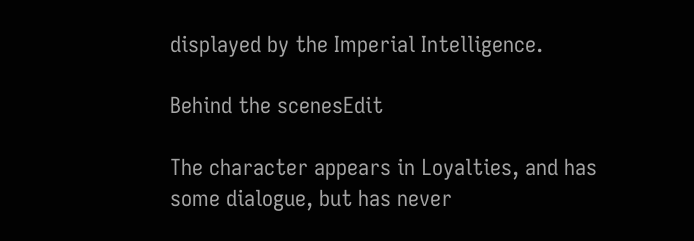displayed by the Imperial Intelligence.

Behind the scenesEdit

The character appears in Loyalties, and has some dialogue, but has never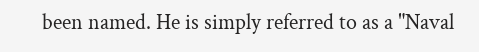been named. He is simply referred to as a "Naval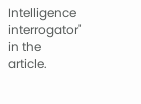Intelligence interrogator" in the article.